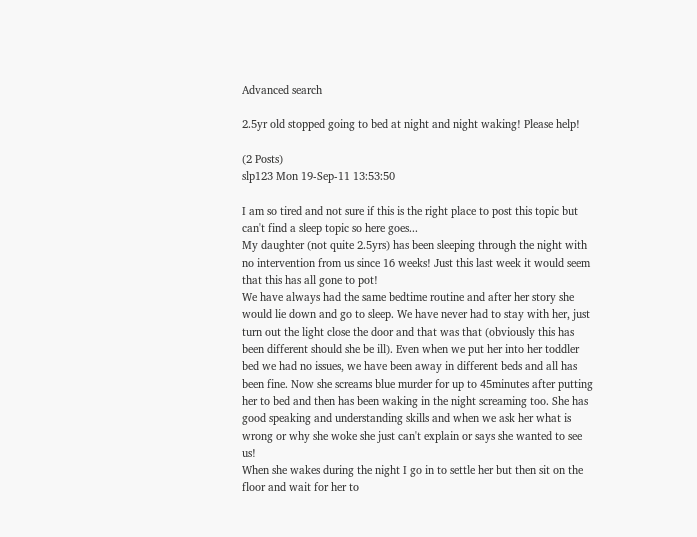Advanced search

2.5yr old stopped going to bed at night and night waking! Please help!

(2 Posts)
slp123 Mon 19-Sep-11 13:53:50

I am so tired and not sure if this is the right place to post this topic but can't find a sleep topic so here goes...
My daughter (not quite 2.5yrs) has been sleeping through the night with no intervention from us since 16 weeks! Just this last week it would seem that this has all gone to pot!
We have always had the same bedtime routine and after her story she would lie down and go to sleep. We have never had to stay with her, just turn out the light close the door and that was that (obviously this has been different should she be ill). Even when we put her into her toddler bed we had no issues, we have been away in different beds and all has been fine. Now she screams blue murder for up to 45minutes after putting her to bed and then has been waking in the night screaming too. She has good speaking and understanding skills and when we ask her what is wrong or why she woke she just can't explain or says she wanted to see us!
When she wakes during the night I go in to settle her but then sit on the floor and wait for her to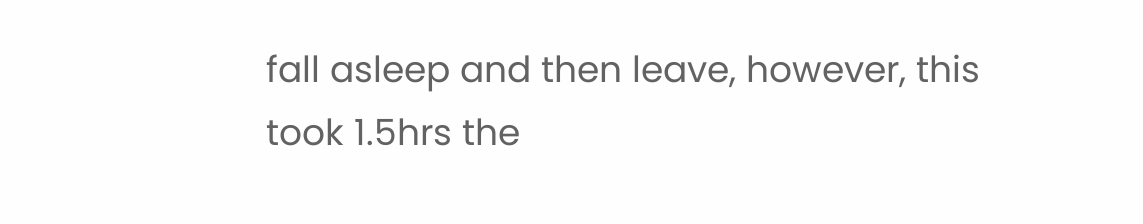fall asleep and then leave, however, this took 1.5hrs the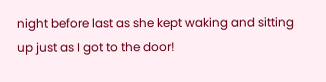night before last as she kept waking and sitting up just as I got to the door!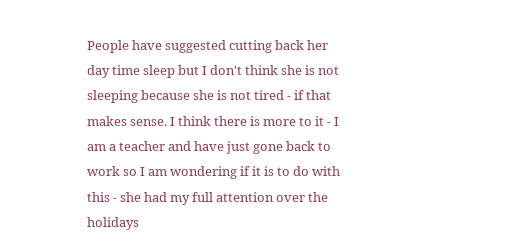People have suggested cutting back her day time sleep but I don't think she is not sleeping because she is not tired - if that makes sense. I think there is more to it - I am a teacher and have just gone back to work so I am wondering if it is to do with this - she had my full attention over the holidays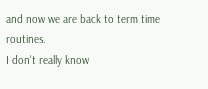and now we are back to term time routines.
I don't really know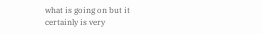what is going on but it certainly is very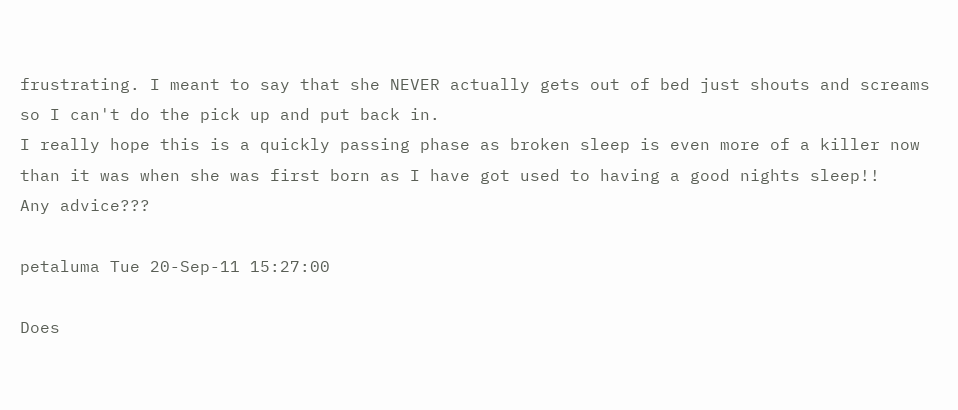frustrating. I meant to say that she NEVER actually gets out of bed just shouts and screams so I can't do the pick up and put back in.
I really hope this is a quickly passing phase as broken sleep is even more of a killer now than it was when she was first born as I have got used to having a good nights sleep!!
Any advice???

petaluma Tue 20-Sep-11 15:27:00

Does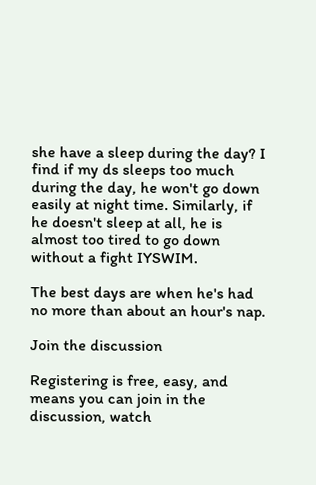she have a sleep during the day? I find if my ds sleeps too much during the day, he won't go down easily at night time. Similarly, if he doesn't sleep at all, he is almost too tired to go down without a fight IYSWIM.

The best days are when he's had no more than about an hour's nap.

Join the discussion

Registering is free, easy, and means you can join in the discussion, watch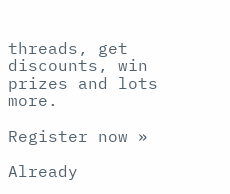threads, get discounts, win prizes and lots more.

Register now »

Already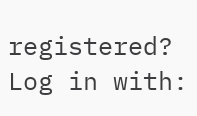registered? Log in with: